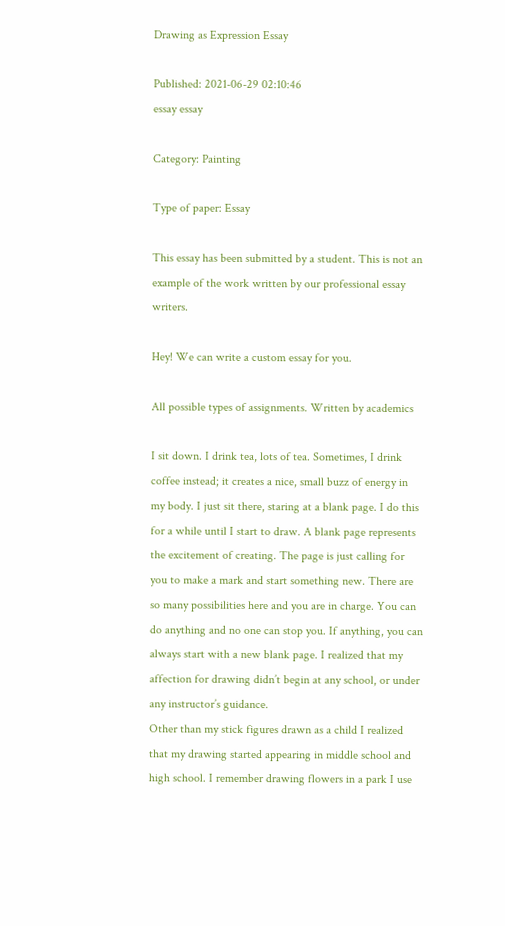Drawing as Expression Essay

Published: 2021-06-29 02:10:46
essay essay

Category: Painting

Type of paper: Essay

This essay has been submitted by a student. This is not an example of the work written by our professional essay writers.

Hey! We can write a custom essay for you.

All possible types of assignments. Written by academics

I sit down. I drink tea, lots of tea. Sometimes, I drink coffee instead; it creates a nice, small buzz of energy in my body. I just sit there, staring at a blank page. I do this for a while until I start to draw. A blank page represents the excitement of creating. The page is just calling for you to make a mark and start something new. There are so many possibilities here and you are in charge. You can do anything and no one can stop you. If anything, you can always start with a new blank page. I realized that my affection for drawing didn’t begin at any school, or under any instructor’s guidance.
Other than my stick figures drawn as a child I realized that my drawing started appearing in middle school and high school. I remember drawing flowers in a park I use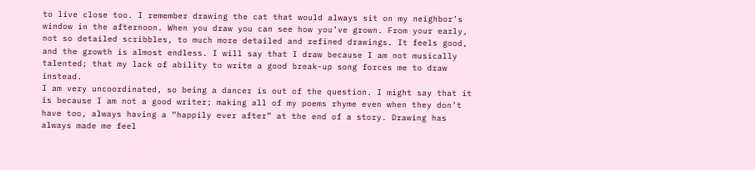to live close too. I remember drawing the cat that would always sit on my neighbor’s window in the afternoon. When you draw you can see how you’ve grown. From your early, not so detailed scribbles, to much more detailed and refined drawings. It feels good, and the growth is almost endless. I will say that I draw because I am not musically talented; that my lack of ability to write a good break-up song forces me to draw instead.
I am very uncoordinated, so being a dancer is out of the question. I might say that it is because I am not a good writer; making all of my poems rhyme even when they don’t have too, always having a “happily ever after” at the end of a story. Drawing has always made me feel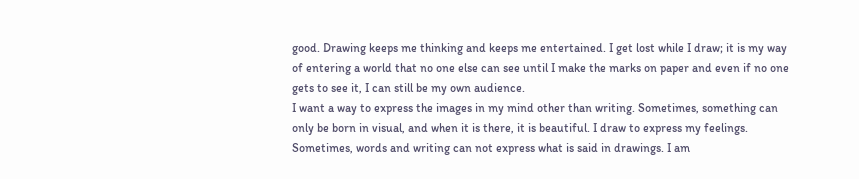good. Drawing keeps me thinking and keeps me entertained. I get lost while I draw; it is my way of entering a world that no one else can see until I make the marks on paper and even if no one gets to see it, I can still be my own audience.
I want a way to express the images in my mind other than writing. Sometimes, something can only be born in visual, and when it is there, it is beautiful. I draw to express my feelings. Sometimes, words and writing can not express what is said in drawings. I am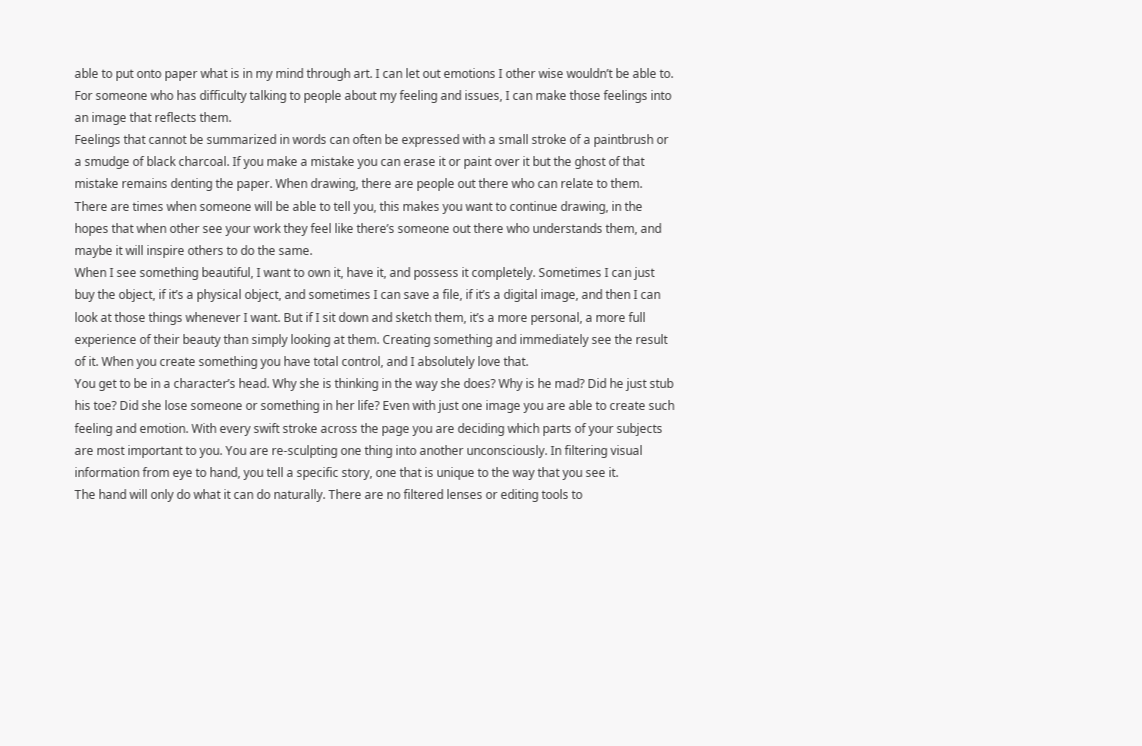able to put onto paper what is in my mind through art. I can let out emotions I other wise wouldn’t be able to. For someone who has difficulty talking to people about my feeling and issues, I can make those feelings into an image that reflects them.
Feelings that cannot be summarized in words can often be expressed with a small stroke of a paintbrush or a smudge of black charcoal. If you make a mistake you can erase it or paint over it but the ghost of that mistake remains denting the paper. When drawing, there are people out there who can relate to them. There are times when someone will be able to tell you, this makes you want to continue drawing, in the hopes that when other see your work they feel like there’s someone out there who understands them, and maybe it will inspire others to do the same.
When I see something beautiful, I want to own it, have it, and possess it completely. Sometimes I can just buy the object, if it’s a physical object, and sometimes I can save a file, if it’s a digital image, and then I can look at those things whenever I want. But if I sit down and sketch them, it’s a more personal, a more full experience of their beauty than simply looking at them. Creating something and immediately see the result of it. When you create something you have total control, and I absolutely love that.
You get to be in a character’s head. Why she is thinking in the way she does? Why is he mad? Did he just stub his toe? Did she lose someone or something in her life? Even with just one image you are able to create such feeling and emotion. With every swift stroke across the page you are deciding which parts of your subjects are most important to you. You are re-sculpting one thing into another unconsciously. In filtering visual information from eye to hand, you tell a specific story, one that is unique to the way that you see it.
The hand will only do what it can do naturally. There are no filtered lenses or editing tools to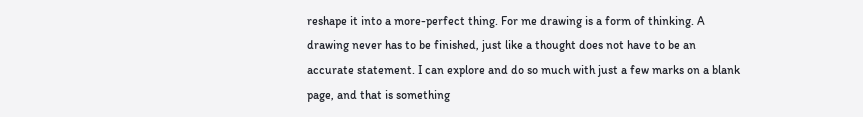reshape it into a more-perfect thing. For me drawing is a form of thinking. A drawing never has to be finished, just like a thought does not have to be an accurate statement. I can explore and do so much with just a few marks on a blank page, and that is something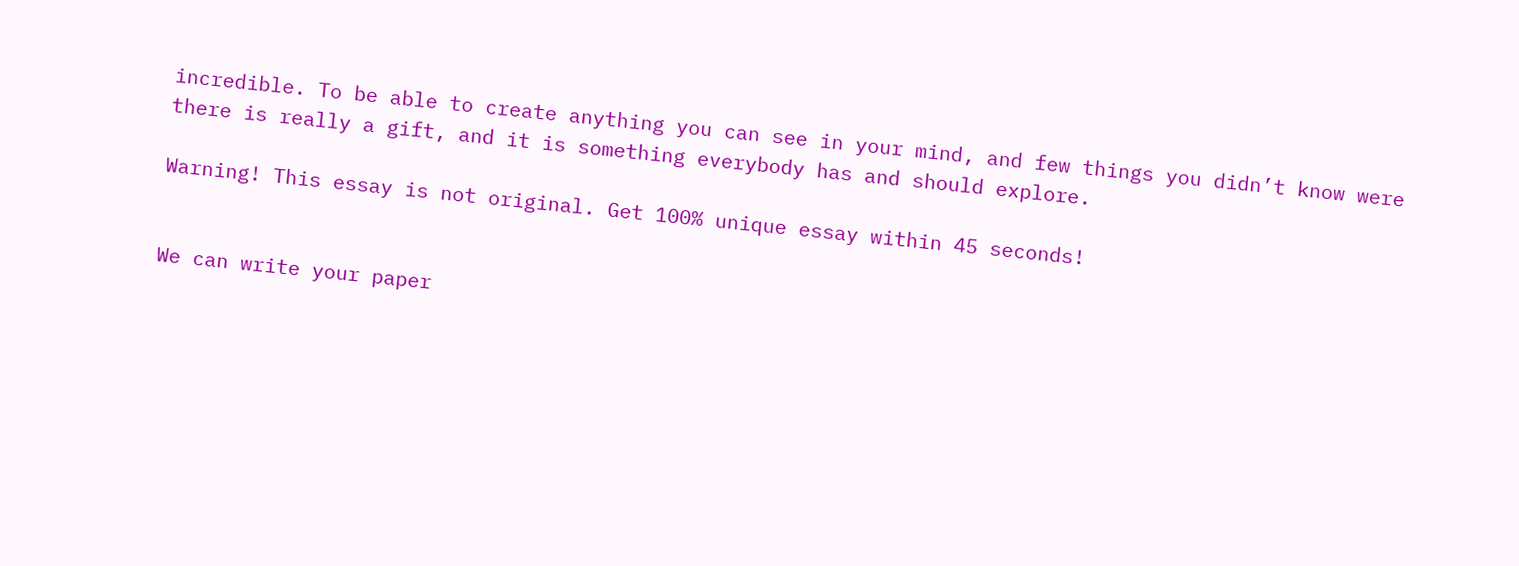incredible. To be able to create anything you can see in your mind, and few things you didn’t know were there is really a gift, and it is something everybody has and should explore.

Warning! This essay is not original. Get 100% unique essay within 45 seconds!


We can write your paper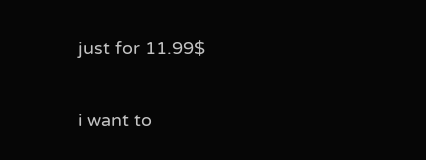just for 11.99$

i want to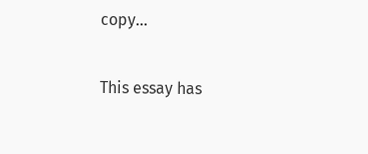copy...

This essay has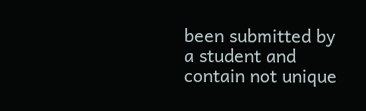been submitted by a student and contain not unique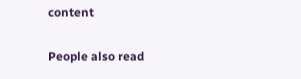content

People also read